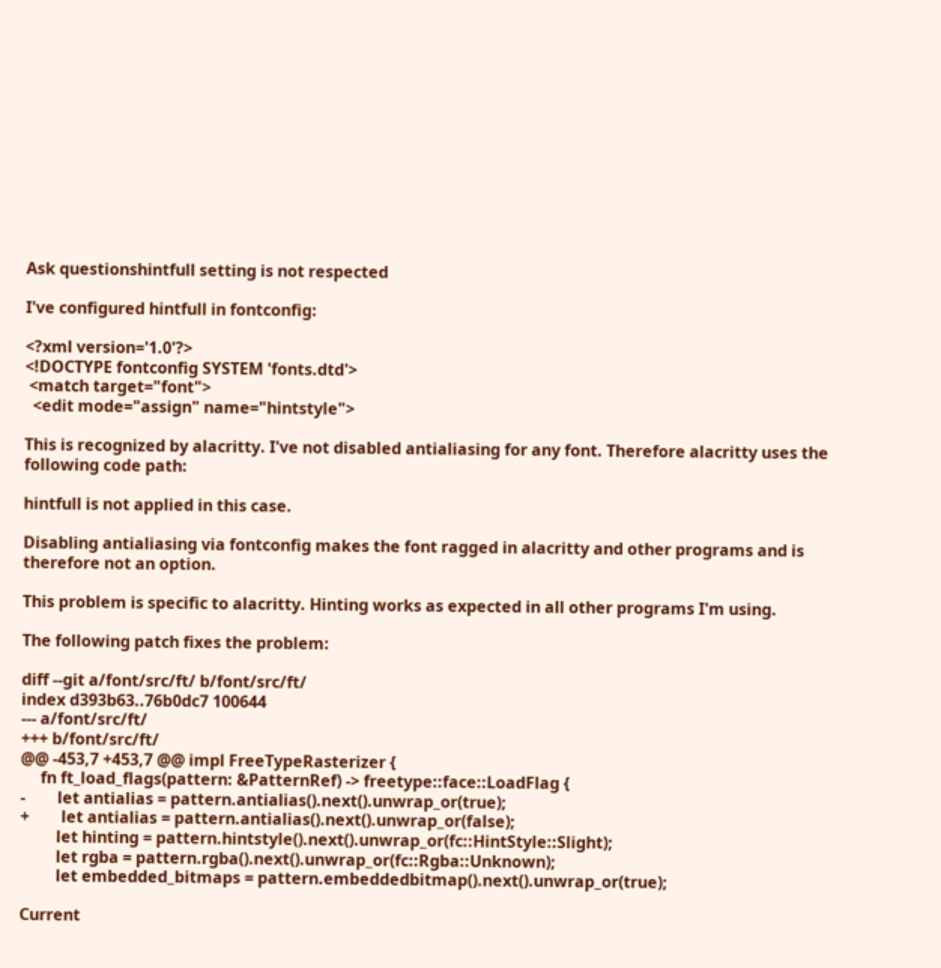Ask questionshintfull setting is not respected

I've configured hintfull in fontconfig:

<?xml version='1.0'?>
<!DOCTYPE fontconfig SYSTEM 'fonts.dtd'>
 <match target="font">
  <edit mode="assign" name="hintstyle">

This is recognized by alacritty. I've not disabled antialiasing for any font. Therefore alacritty uses the following code path:

hintfull is not applied in this case.

Disabling antialiasing via fontconfig makes the font ragged in alacritty and other programs and is therefore not an option.

This problem is specific to alacritty. Hinting works as expected in all other programs I'm using.

The following patch fixes the problem:

diff --git a/font/src/ft/ b/font/src/ft/
index d393b63..76b0dc7 100644
--- a/font/src/ft/
+++ b/font/src/ft/
@@ -453,7 +453,7 @@ impl FreeTypeRasterizer {
     fn ft_load_flags(pattern: &PatternRef) -> freetype::face::LoadFlag {
-        let antialias = pattern.antialias().next().unwrap_or(true);
+        let antialias = pattern.antialias().next().unwrap_or(false);
         let hinting = pattern.hintstyle().next().unwrap_or(fc::HintStyle::Slight);
         let rgba = pattern.rgba().next().unwrap_or(fc::Rgba::Unknown);
         let embedded_bitmaps = pattern.embeddedbitmap().next().unwrap_or(true);

Current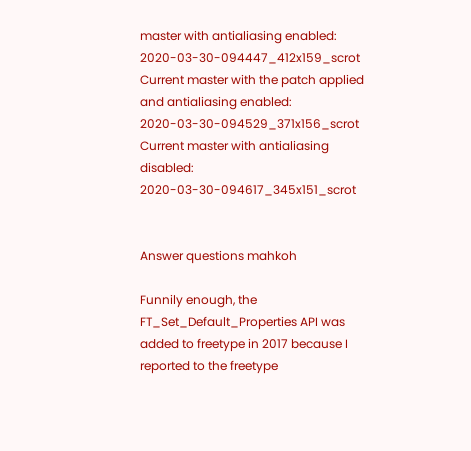master with antialiasing enabled: 2020-03-30-094447_412x159_scrot Current master with the patch applied and antialiasing enabled: 2020-03-30-094529_371x156_scrot Current master with antialiasing disabled: 2020-03-30-094617_345x151_scrot


Answer questions mahkoh

Funnily enough, the FT_Set_Default_Properties API was added to freetype in 2017 because I reported to the freetype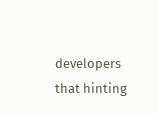developers that hinting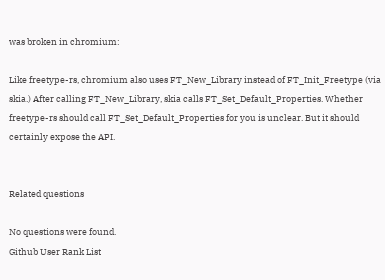was broken in chromium:

Like freetype-rs, chromium also uses FT_New_Library instead of FT_Init_Freetype (via skia.) After calling FT_New_Library, skia calls FT_Set_Default_Properties. Whether freetype-rs should call FT_Set_Default_Properties for you is unclear. But it should certainly expose the API.


Related questions

No questions were found.
Github User Rank List